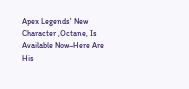Apex Legends' New Character ,Octane, Is Available Now–Here Are His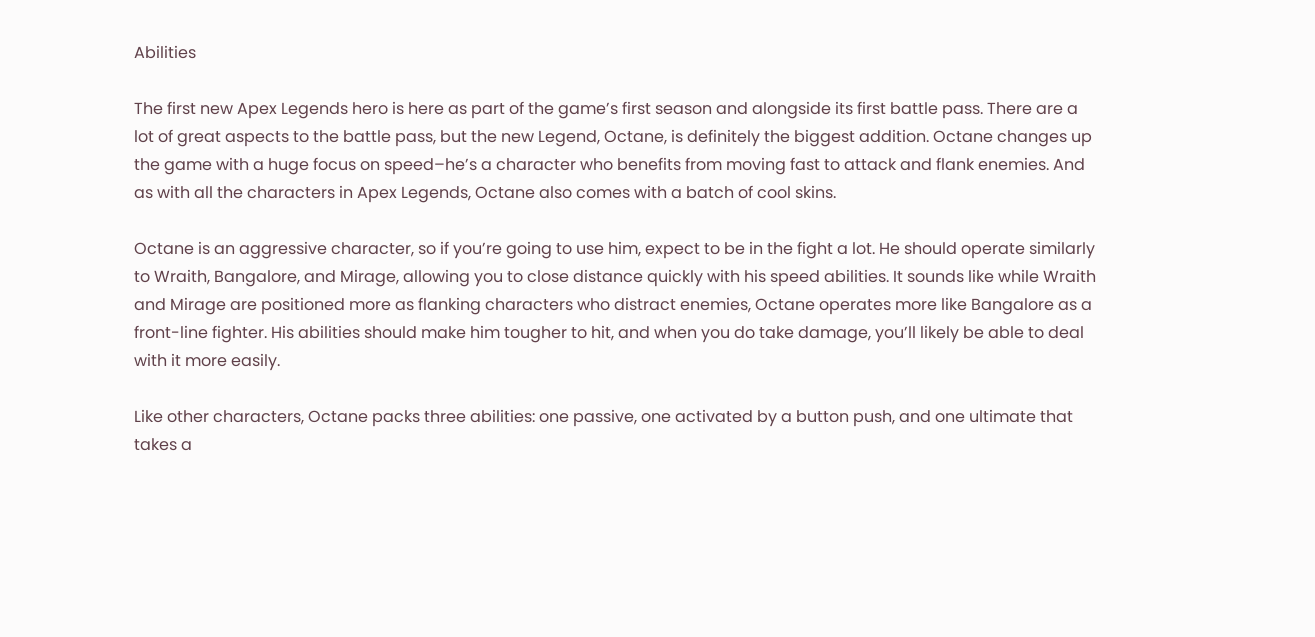Abilities

The first new Apex Legends hero is here as part of the game’s first season and alongside its first battle pass. There are a lot of great aspects to the battle pass, but the new Legend, Octane, is definitely the biggest addition. Octane changes up the game with a huge focus on speed–he’s a character who benefits from moving fast to attack and flank enemies. And as with all the characters in Apex Legends, Octane also comes with a batch of cool skins.

Octane is an aggressive character, so if you’re going to use him, expect to be in the fight a lot. He should operate similarly to Wraith, Bangalore, and Mirage, allowing you to close distance quickly with his speed abilities. It sounds like while Wraith and Mirage are positioned more as flanking characters who distract enemies, Octane operates more like Bangalore as a front-line fighter. His abilities should make him tougher to hit, and when you do take damage, you’ll likely be able to deal with it more easily.

Like other characters, Octane packs three abilities: one passive, one activated by a button push, and one ultimate that takes a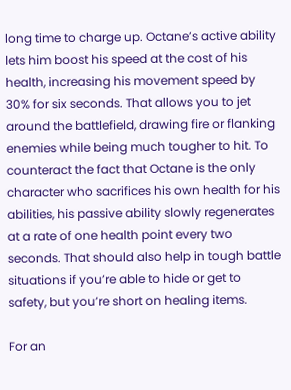long time to charge up. Octane’s active ability lets him boost his speed at the cost of his health, increasing his movement speed by 30% for six seconds. That allows you to jet around the battlefield, drawing fire or flanking enemies while being much tougher to hit. To counteract the fact that Octane is the only character who sacrifices his own health for his abilities, his passive ability slowly regenerates at a rate of one health point every two seconds. That should also help in tough battle situations if you’re able to hide or get to safety, but you’re short on healing items.

For an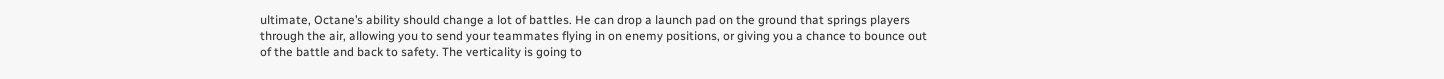ultimate, Octane’s ability should change a lot of battles. He can drop a launch pad on the ground that springs players through the air, allowing you to send your teammates flying in on enemy positions, or giving you a chance to bounce out of the battle and back to safety. The verticality is going to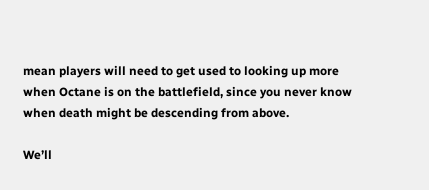mean players will need to get used to looking up more when Octane is on the battlefield, since you never know when death might be descending from above.

We’ll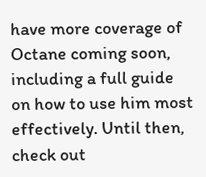have more coverage of Octane coming soon, including a full guide on how to use him most effectively. Until then, check out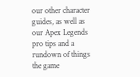our other character guides, as well as our Apex Legends pro tips and a rundown of things the game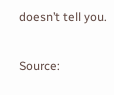doesn’t tell you.

Source: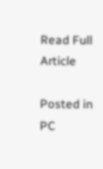Read Full Article

Posted in PC